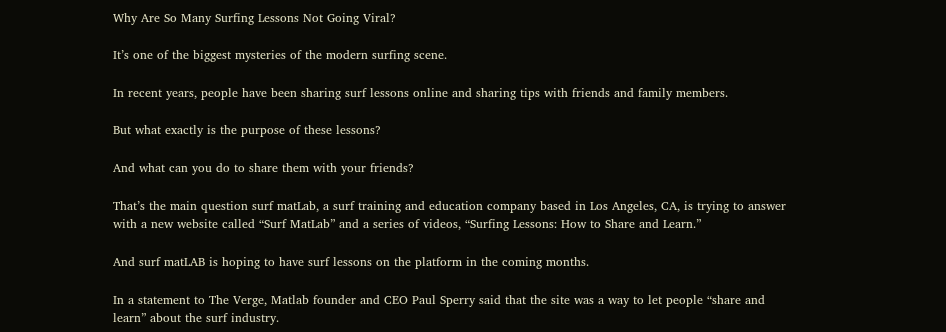Why Are So Many Surfing Lessons Not Going Viral?

It’s one of the biggest mysteries of the modern surfing scene.

In recent years, people have been sharing surf lessons online and sharing tips with friends and family members.

But what exactly is the purpose of these lessons?

And what can you do to share them with your friends?

That’s the main question surf matLab, a surf training and education company based in Los Angeles, CA, is trying to answer with a new website called “Surf MatLab” and a series of videos, “Surfing Lessons: How to Share and Learn.”

And surf matLAB is hoping to have surf lessons on the platform in the coming months.

In a statement to The Verge, Matlab founder and CEO Paul Sperry said that the site was a way to let people “share and learn” about the surf industry.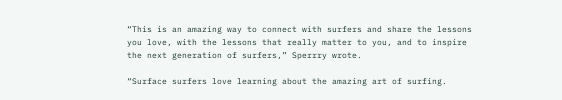“This is an amazing way to connect with surfers and share the lessons you love, with the lessons that really matter to you, and to inspire the next generation of surfers,” Sperrry wrote.

“Surface surfers love learning about the amazing art of surfing.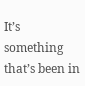It’s something that’s been in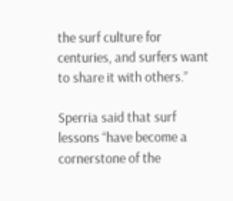the surf culture for centuries, and surfers want to share it with others.”

Sperria said that surf lessons “have become a cornerstone of the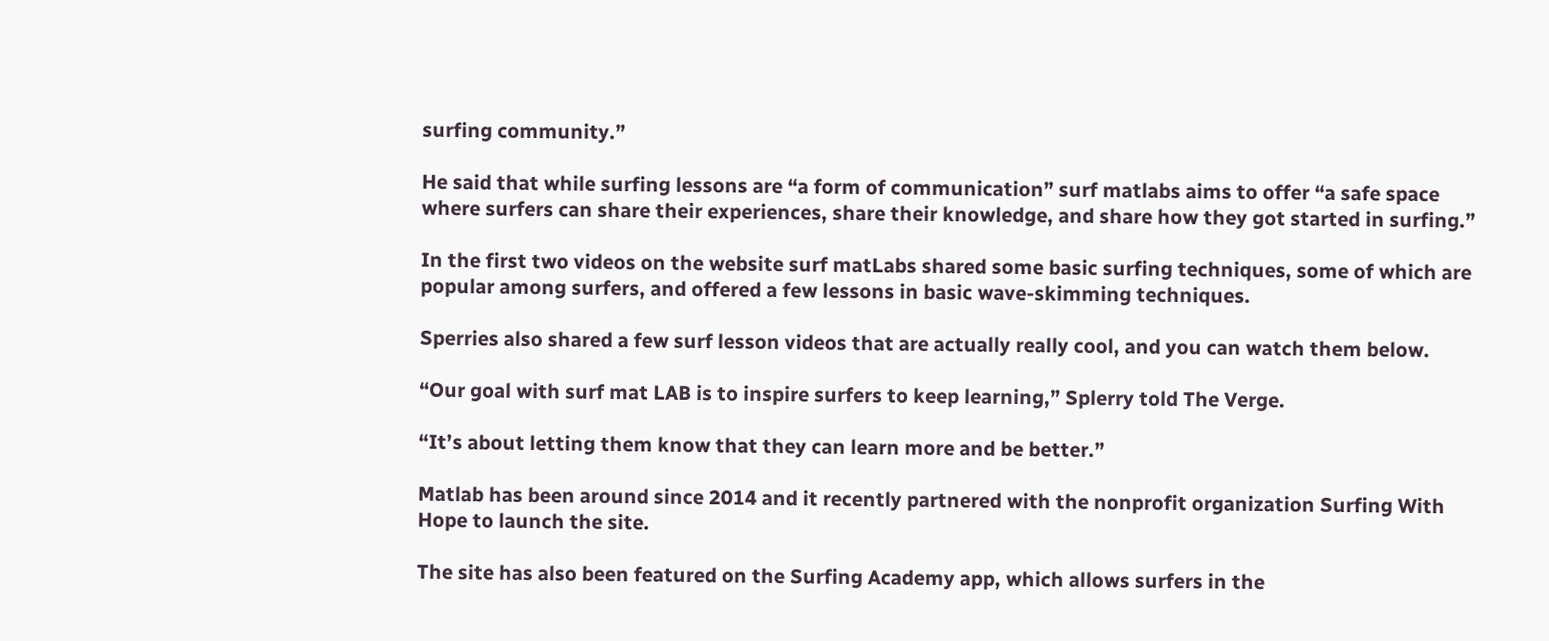surfing community.”

He said that while surfing lessons are “a form of communication” surf matlabs aims to offer “a safe space where surfers can share their experiences, share their knowledge, and share how they got started in surfing.”

In the first two videos on the website surf matLabs shared some basic surfing techniques, some of which are popular among surfers, and offered a few lessons in basic wave-skimming techniques.

Sperries also shared a few surf lesson videos that are actually really cool, and you can watch them below.

“Our goal with surf mat LAB is to inspire surfers to keep learning,” Splerry told The Verge.

“It’s about letting them know that they can learn more and be better.”

Matlab has been around since 2014 and it recently partnered with the nonprofit organization Surfing With Hope to launch the site.

The site has also been featured on the Surfing Academy app, which allows surfers in the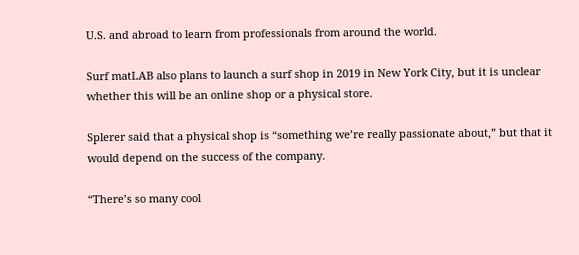U.S. and abroad to learn from professionals from around the world.

Surf matLAB also plans to launch a surf shop in 2019 in New York City, but it is unclear whether this will be an online shop or a physical store.

Splerer said that a physical shop is “something we’re really passionate about,” but that it would depend on the success of the company.

“There’s so many cool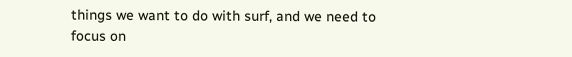things we want to do with surf, and we need to focus on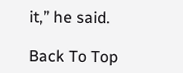it,” he said.

Back To Top